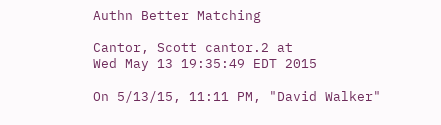Authn Better Matching

Cantor, Scott cantor.2 at
Wed May 13 19:35:49 EDT 2015

On 5/13/15, 11:11 PM, "David Walker"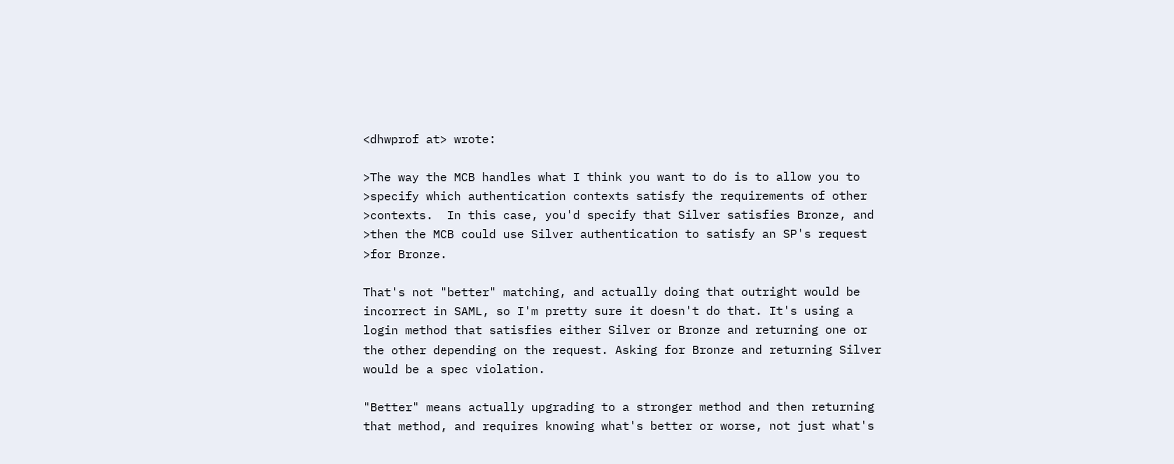<dhwprof at> wrote:

>The way the MCB handles what I think you want to do is to allow you to
>specify which authentication contexts satisfy the requirements of other
>contexts.  In this case, you'd specify that Silver satisfies Bronze, and
>then the MCB could use Silver authentication to satisfy an SP's request
>for Bronze.

That's not "better" matching, and actually doing that outright would be
incorrect in SAML, so I'm pretty sure it doesn't do that. It's using a
login method that satisfies either Silver or Bronze and returning one or
the other depending on the request. Asking for Bronze and returning Silver
would be a spec violation.

"Better" means actually upgrading to a stronger method and then returning
that method, and requires knowing what's better or worse, not just what's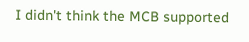I didn't think the MCB supported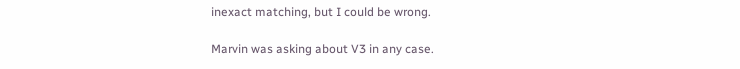inexact matching, but I could be wrong.

Marvin was asking about V3 in any case.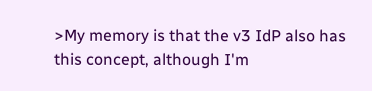>My memory is that the v3 IdP also has this concept, although I'm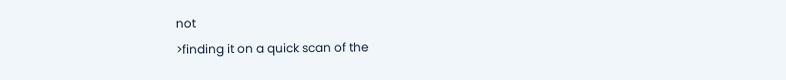not
>finding it on a quick scan of the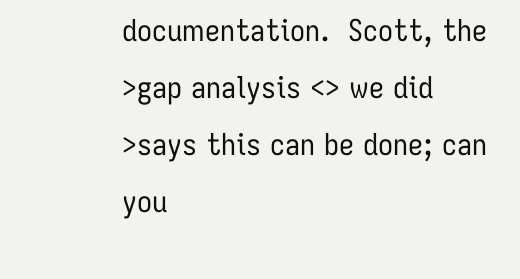documentation.  Scott, the
>gap analysis <> we did
>says this can be done; can you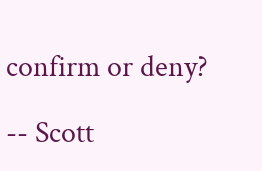confirm or deny?

-- Scott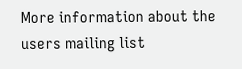More information about the users mailing list